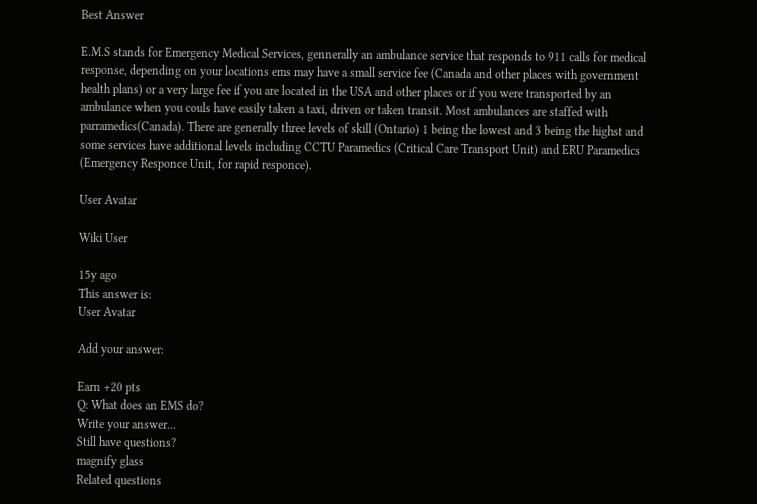Best Answer

E.M.S stands for Emergency Medical Services, gennerally an ambulance service that responds to 911 calls for medical response, depending on your locations ems may have a small service fee (Canada and other places with government health plans) or a very large fee if you are located in the USA and other places or if you were transported by an ambulance when you couls have easily taken a taxi, driven or taken transit. Most ambulances are staffed with parramedics(Canada). There are generally three levels of skill (Ontario) 1 being the lowest and 3 being the highst and some services have additional levels including CCTU Paramedics (Critical Care Transport Unit) and ERU Paramedics (Emergency Responce Unit, for rapid responce).

User Avatar

Wiki User

15y ago
This answer is:
User Avatar

Add your answer:

Earn +20 pts
Q: What does an EMS do?
Write your answer...
Still have questions?
magnify glass
Related questions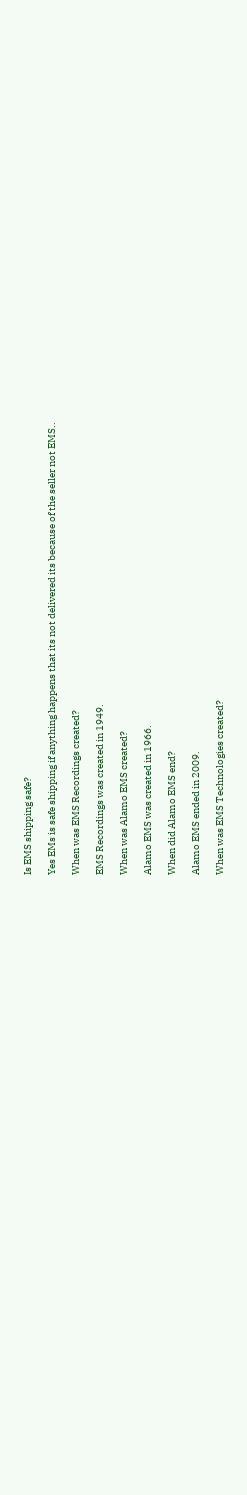Is EMS shipping safe?

Yes EMs is safe shipping if anything happens that its not delivered its because of the seller not EMS..

When was EMS Recordings created?

EMS Recordings was created in 1949.

When was Alamo EMS created?

Alamo EMS was created in 1966.

When did Alamo EMS end?

Alamo EMS ended in 2009.

When was EMS Technologies created?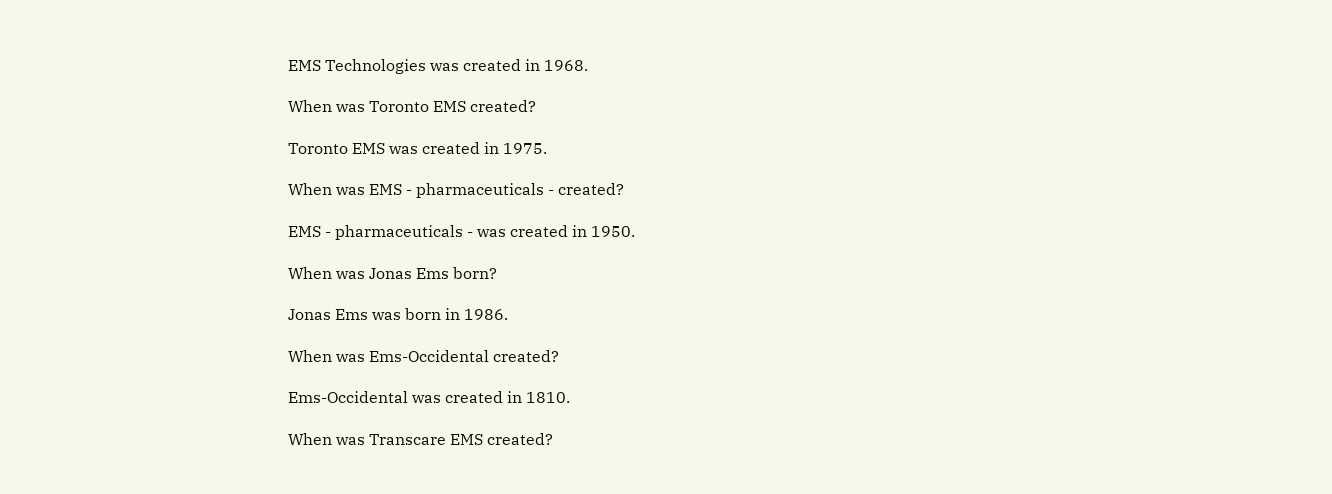EMS Technologies was created in 1968.

When was Toronto EMS created?

Toronto EMS was created in 1975.

When was EMS - pharmaceuticals - created?

EMS - pharmaceuticals - was created in 1950.

When was Jonas Ems born?

Jonas Ems was born in 1986.

When was Ems-Occidental created?

Ems-Occidental was created in 1810.

When was Transcare EMS created?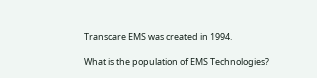Transcare EMS was created in 1994.

What is the population of EMS Technologies?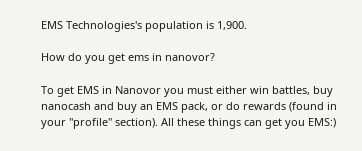EMS Technologies's population is 1,900.

How do you get ems in nanovor?

To get EMS in Nanovor you must either win battles, buy nanocash and buy an EMS pack, or do rewards (found in your "profile" section). All these things can get you EMS:)